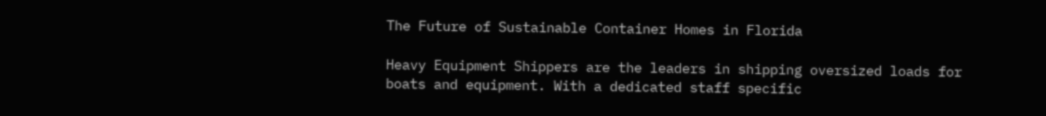The Future of Sustainable Container Homes in Florida

Heavy Equipment Shippers are the leaders in shipping oversized loads for boats and equipment. With a dedicated staff specific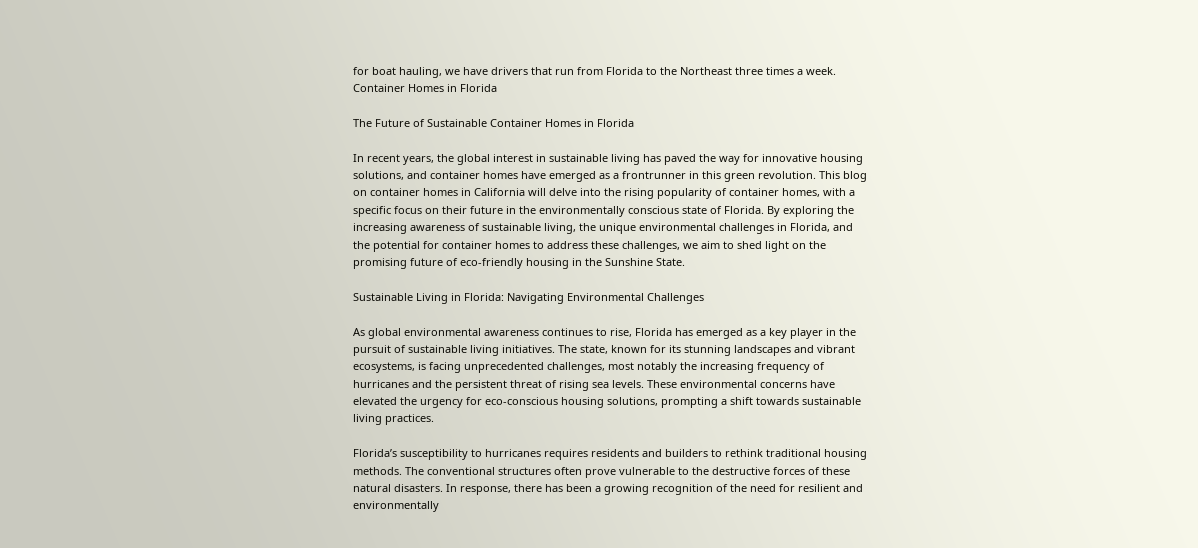for boat hauling, we have drivers that run from Florida to the Northeast three times a week.
Container Homes in Florida

The Future of Sustainable Container Homes in Florida

In recent years, the global interest in sustainable living has paved the way for innovative housing solutions, and container homes have emerged as a frontrunner in this green revolution. This blog on container homes in California will delve into the rising popularity of container homes, with a specific focus on their future in the environmentally conscious state of Florida. By exploring the increasing awareness of sustainable living, the unique environmental challenges in Florida, and the potential for container homes to address these challenges, we aim to shed light on the promising future of eco-friendly housing in the Sunshine State.

Sustainable Living in Florida: Navigating Environmental Challenges

As global environmental awareness continues to rise, Florida has emerged as a key player in the pursuit of sustainable living initiatives. The state, known for its stunning landscapes and vibrant ecosystems, is facing unprecedented challenges, most notably the increasing frequency of hurricanes and the persistent threat of rising sea levels. These environmental concerns have elevated the urgency for eco-conscious housing solutions, prompting a shift towards sustainable living practices.

Florida’s susceptibility to hurricanes requires residents and builders to rethink traditional housing methods. The conventional structures often prove vulnerable to the destructive forces of these natural disasters. In response, there has been a growing recognition of the need for resilient and environmentally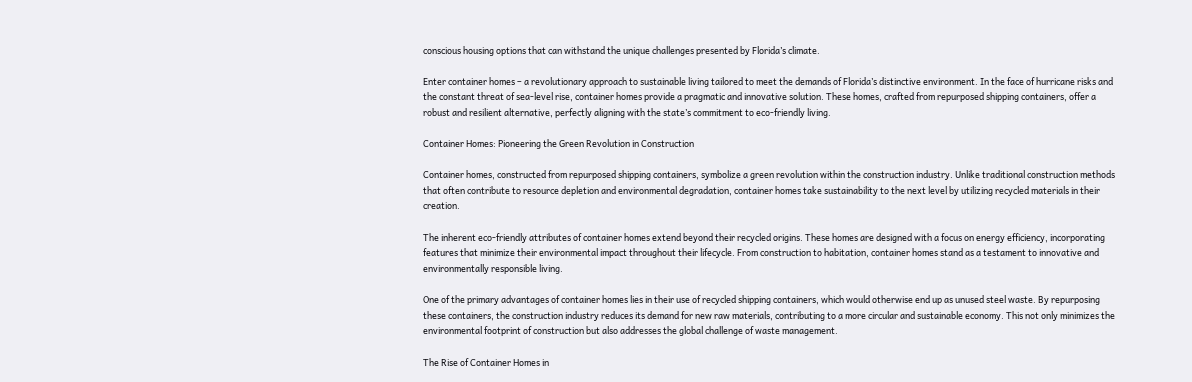conscious housing options that can withstand the unique challenges presented by Florida’s climate.

Enter container homes – a revolutionary approach to sustainable living tailored to meet the demands of Florida’s distinctive environment. In the face of hurricane risks and the constant threat of sea-level rise, container homes provide a pragmatic and innovative solution. These homes, crafted from repurposed shipping containers, offer a robust and resilient alternative, perfectly aligning with the state’s commitment to eco-friendly living.

Container Homes: Pioneering the Green Revolution in Construction

Container homes, constructed from repurposed shipping containers, symbolize a green revolution within the construction industry. Unlike traditional construction methods that often contribute to resource depletion and environmental degradation, container homes take sustainability to the next level by utilizing recycled materials in their creation.

The inherent eco-friendly attributes of container homes extend beyond their recycled origins. These homes are designed with a focus on energy efficiency, incorporating features that minimize their environmental impact throughout their lifecycle. From construction to habitation, container homes stand as a testament to innovative and environmentally responsible living.

One of the primary advantages of container homes lies in their use of recycled shipping containers, which would otherwise end up as unused steel waste. By repurposing these containers, the construction industry reduces its demand for new raw materials, contributing to a more circular and sustainable economy. This not only minimizes the environmental footprint of construction but also addresses the global challenge of waste management.

The Rise of Container Homes in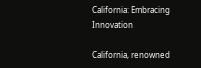California: Embracing Innovation

California, renowned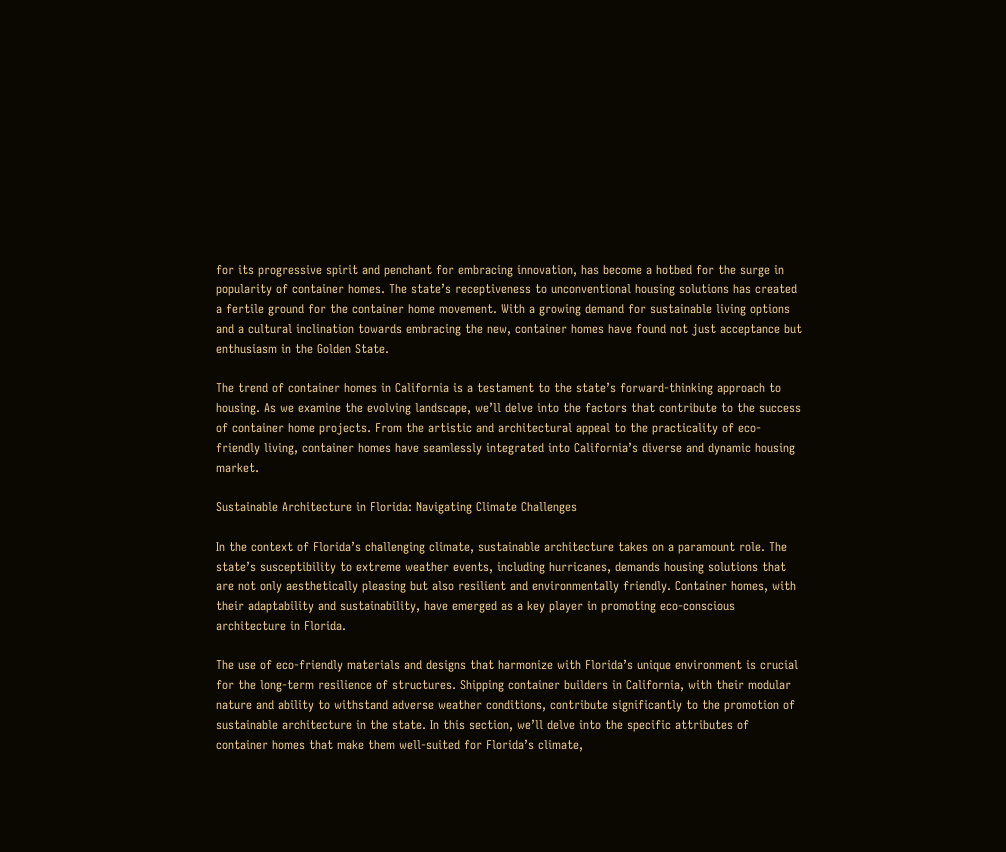for its progressive spirit and penchant for embracing innovation, has become a hotbed for the surge in popularity of container homes. The state’s receptiveness to unconventional housing solutions has created a fertile ground for the container home movement. With a growing demand for sustainable living options and a cultural inclination towards embracing the new, container homes have found not just acceptance but enthusiasm in the Golden State.

The trend of container homes in California is a testament to the state’s forward-thinking approach to housing. As we examine the evolving landscape, we’ll delve into the factors that contribute to the success of container home projects. From the artistic and architectural appeal to the practicality of eco-friendly living, container homes have seamlessly integrated into California’s diverse and dynamic housing market.

Sustainable Architecture in Florida: Navigating Climate Challenges

In the context of Florida’s challenging climate, sustainable architecture takes on a paramount role. The state’s susceptibility to extreme weather events, including hurricanes, demands housing solutions that are not only aesthetically pleasing but also resilient and environmentally friendly. Container homes, with their adaptability and sustainability, have emerged as a key player in promoting eco-conscious architecture in Florida.

The use of eco-friendly materials and designs that harmonize with Florida’s unique environment is crucial for the long-term resilience of structures. Shipping container builders in California, with their modular nature and ability to withstand adverse weather conditions, contribute significantly to the promotion of sustainable architecture in the state. In this section, we’ll delve into the specific attributes of container homes that make them well-suited for Florida’s climate,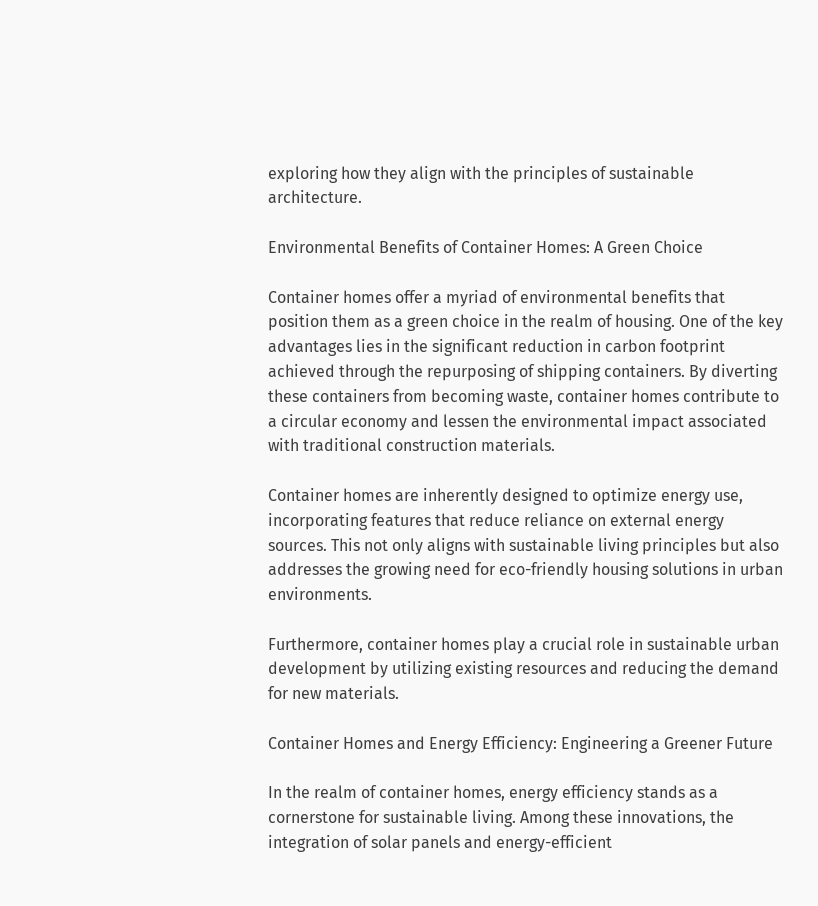exploring how they align with the principles of sustainable architecture.

Environmental Benefits of Container Homes: A Green Choice

Container homes offer a myriad of environmental benefits that position them as a green choice in the realm of housing. One of the key advantages lies in the significant reduction in carbon footprint achieved through the repurposing of shipping containers. By diverting these containers from becoming waste, container homes contribute to a circular economy and lessen the environmental impact associated with traditional construction materials.

Container homes are inherently designed to optimize energy use, incorporating features that reduce reliance on external energy sources. This not only aligns with sustainable living principles but also addresses the growing need for eco-friendly housing solutions in urban environments.

Furthermore, container homes play a crucial role in sustainable urban development by utilizing existing resources and reducing the demand for new materials.

Container Homes and Energy Efficiency: Engineering a Greener Future

In the realm of container homes, energy efficiency stands as a cornerstone for sustainable living. Among these innovations, the integration of solar panels and energy-efficient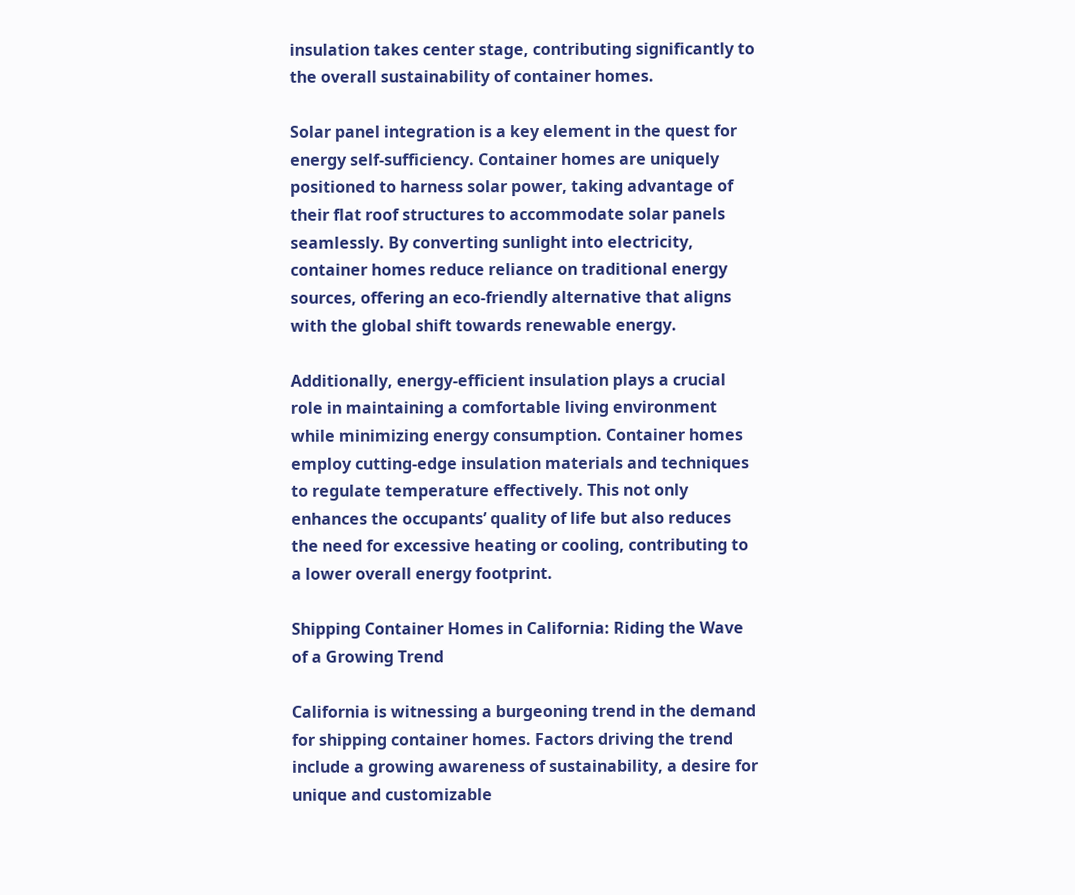insulation takes center stage, contributing significantly to the overall sustainability of container homes.

Solar panel integration is a key element in the quest for energy self-sufficiency. Container homes are uniquely positioned to harness solar power, taking advantage of their flat roof structures to accommodate solar panels seamlessly. By converting sunlight into electricity, container homes reduce reliance on traditional energy sources, offering an eco-friendly alternative that aligns with the global shift towards renewable energy.

Additionally, energy-efficient insulation plays a crucial role in maintaining a comfortable living environment while minimizing energy consumption. Container homes employ cutting-edge insulation materials and techniques to regulate temperature effectively. This not only enhances the occupants’ quality of life but also reduces the need for excessive heating or cooling, contributing to a lower overall energy footprint.

Shipping Container Homes in California: Riding the Wave of a Growing Trend

California is witnessing a burgeoning trend in the demand for shipping container homes. Factors driving the trend include a growing awareness of sustainability, a desire for unique and customizable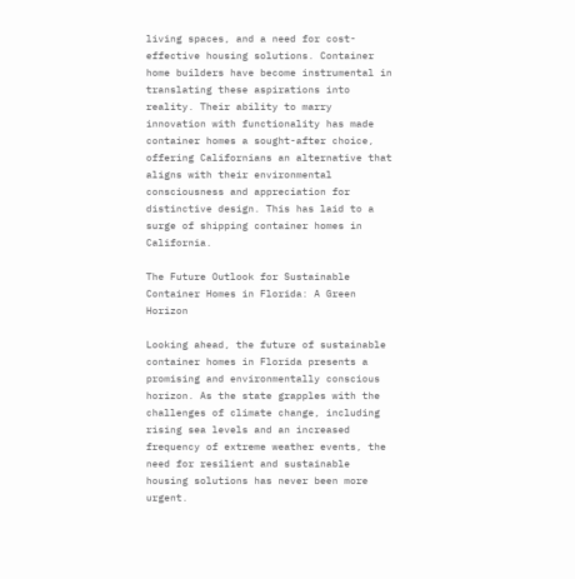living spaces, and a need for cost-effective housing solutions. Container home builders have become instrumental in translating these aspirations into reality. Their ability to marry innovation with functionality has made container homes a sought-after choice, offering Californians an alternative that aligns with their environmental consciousness and appreciation for distinctive design. This has laid to a surge of shipping container homes in California.

The Future Outlook for Sustainable Container Homes in Florida: A Green Horizon

Looking ahead, the future of sustainable container homes in Florida presents a promising and environmentally conscious horizon. As the state grapples with the challenges of climate change, including rising sea levels and an increased frequency of extreme weather events, the need for resilient and sustainable housing solutions has never been more urgent.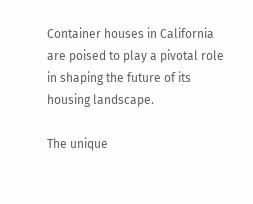Container houses in California are poised to play a pivotal role in shaping the future of its housing landscape.

The unique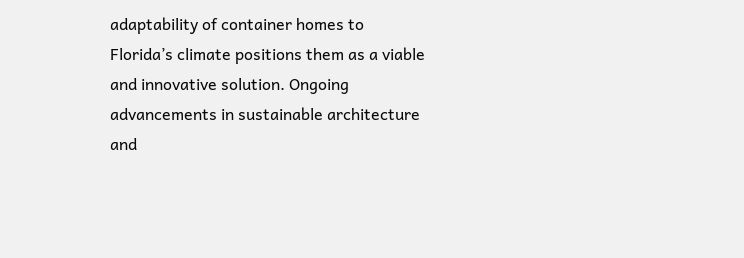adaptability of container homes to Florida’s climate positions them as a viable and innovative solution. Ongoing advancements in sustainable architecture and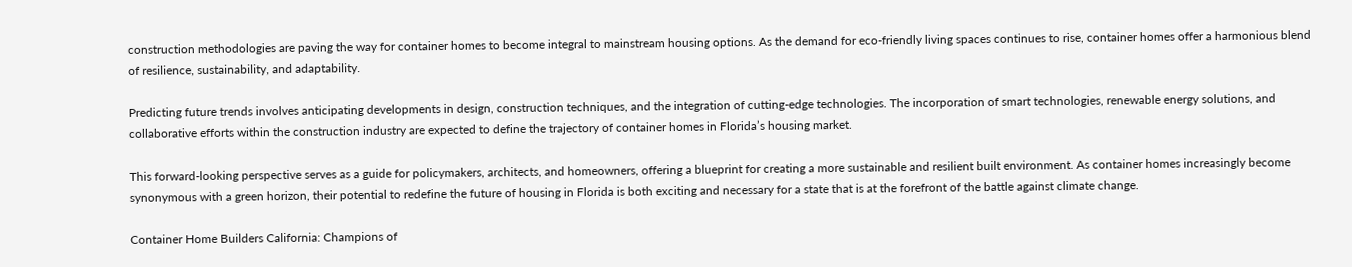construction methodologies are paving the way for container homes to become integral to mainstream housing options. As the demand for eco-friendly living spaces continues to rise, container homes offer a harmonious blend of resilience, sustainability, and adaptability.

Predicting future trends involves anticipating developments in design, construction techniques, and the integration of cutting-edge technologies. The incorporation of smart technologies, renewable energy solutions, and collaborative efforts within the construction industry are expected to define the trajectory of container homes in Florida’s housing market.

This forward-looking perspective serves as a guide for policymakers, architects, and homeowners, offering a blueprint for creating a more sustainable and resilient built environment. As container homes increasingly become synonymous with a green horizon, their potential to redefine the future of housing in Florida is both exciting and necessary for a state that is at the forefront of the battle against climate change.

Container Home Builders California: Champions of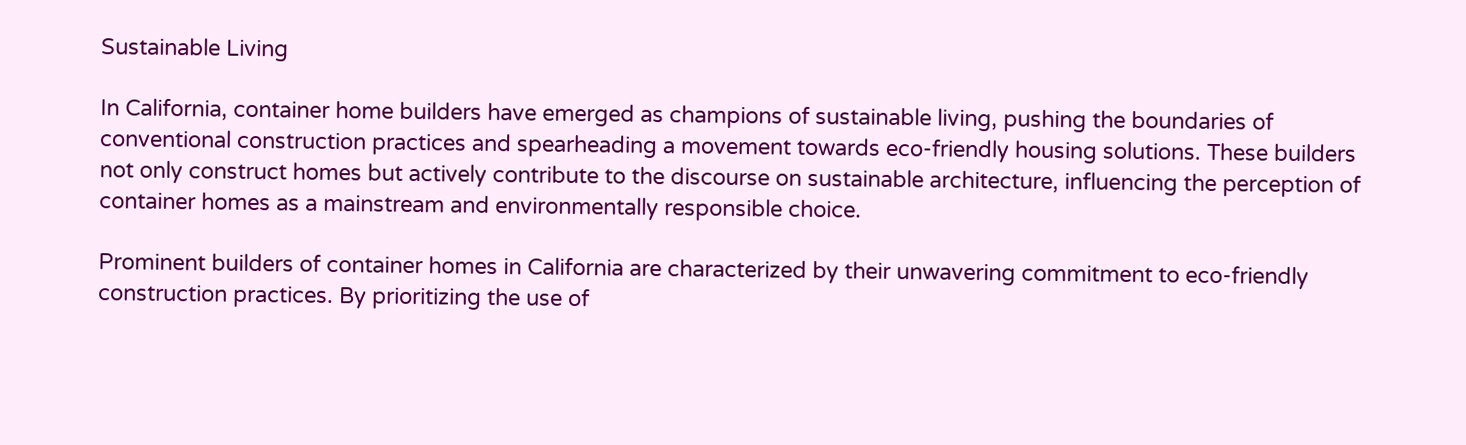Sustainable Living

In California, container home builders have emerged as champions of sustainable living, pushing the boundaries of conventional construction practices and spearheading a movement towards eco-friendly housing solutions. These builders not only construct homes but actively contribute to the discourse on sustainable architecture, influencing the perception of container homes as a mainstream and environmentally responsible choice.

Prominent builders of container homes in California are characterized by their unwavering commitment to eco-friendly construction practices. By prioritizing the use of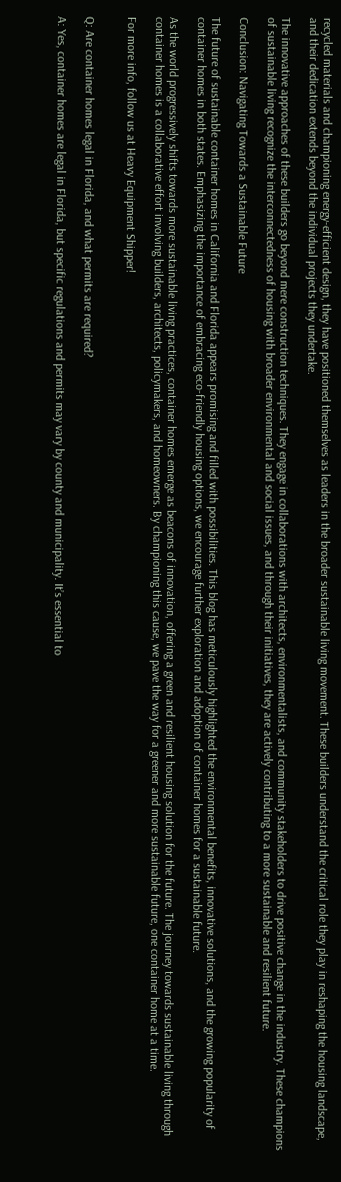recycled materials and championing energy-efficient design, they have positioned themselves as leaders in the broader sustainable living movement. These builders understand the critical role they play in reshaping the housing landscape, and their dedication extends beyond the individual projects they undertake.

The innovative approaches of these builders go beyond mere construction techniques. They engage in collaborations with architects, environmentalists, and community stakeholders to drive positive change in the industry. These champions of sustainable living recognize the interconnectedness of housing with broader environmental and social issues, and through their initiatives, they are actively contributing to a more sustainable and resilient future.

Conclusion: Navigating Towards a Sustainable Future

The future of sustainable container homes in California and Florida appears promising and filled with possibilities. This blog has meticulously highlighted the environmental benefits, innovative solutions, and the growing popularity of container homes in both states. Emphasizing the importance of embracing eco-friendly housing options, we encourage further exploration and adoption of container homes for a sustainable future.

As the world progressively shifts towards more sustainable living practices, container homes emerge as beacons of innovation, offering a green and resilient housing solution for the future. The journey towards sustainable living through container homes is a collaborative effort involving builders, architects, policymakers, and homeowners. By championing this cause, we pave the way for a greener and more sustainable future, one container home at a time.

For more info, follow us at Heavy Equipment Shipper!


Q: Are container homes legal in Florida, and what permits are required?

A: Yes, container homes are legal in Florida, but specific regulations and permits may vary by county and municipality. It’s essential to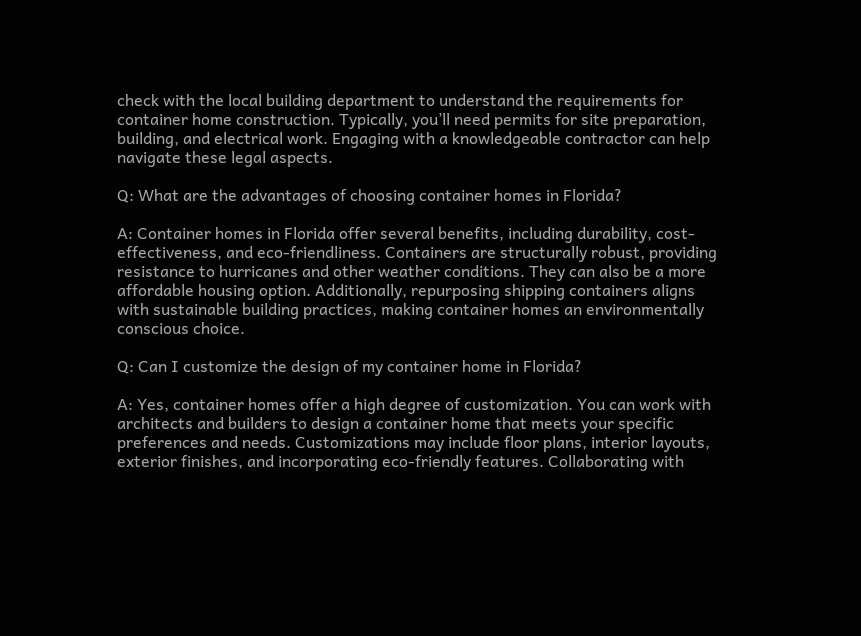check with the local building department to understand the requirements for container home construction. Typically, you’ll need permits for site preparation, building, and electrical work. Engaging with a knowledgeable contractor can help navigate these legal aspects.

Q: What are the advantages of choosing container homes in Florida?

A: Container homes in Florida offer several benefits, including durability, cost-effectiveness, and eco-friendliness. Containers are structurally robust, providing resistance to hurricanes and other weather conditions. They can also be a more affordable housing option. Additionally, repurposing shipping containers aligns with sustainable building practices, making container homes an environmentally conscious choice.

Q: Can I customize the design of my container home in Florida?

A: Yes, container homes offer a high degree of customization. You can work with architects and builders to design a container home that meets your specific preferences and needs. Customizations may include floor plans, interior layouts, exterior finishes, and incorporating eco-friendly features. Collaborating with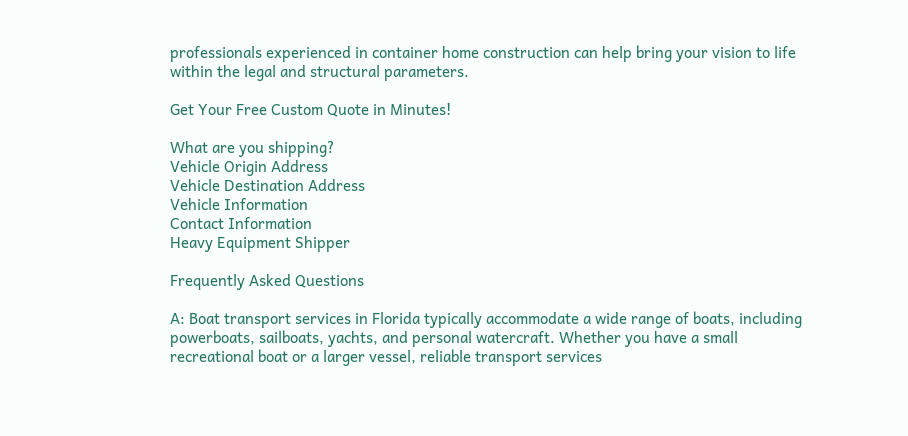professionals experienced in container home construction can help bring your vision to life within the legal and structural parameters.

Get Your Free Custom Quote in Minutes!

What are you shipping?
Vehicle Origin Address
Vehicle Destination Address
Vehicle Information
Contact Information
Heavy Equipment Shipper

Frequently Asked Questions

A: Boat transport services in Florida typically accommodate a wide range of boats, including powerboats, sailboats, yachts, and personal watercraft. Whether you have a small recreational boat or a larger vessel, reliable transport services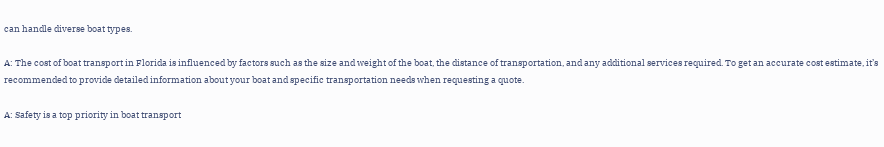can handle diverse boat types.

A: The cost of boat transport in Florida is influenced by factors such as the size and weight of the boat, the distance of transportation, and any additional services required. To get an accurate cost estimate, it’s recommended to provide detailed information about your boat and specific transportation needs when requesting a quote.

A: Safety is a top priority in boat transport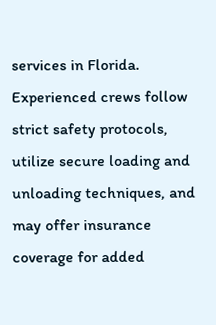services in Florida. Experienced crews follow strict safety protocols, utilize secure loading and unloading techniques, and may offer insurance coverage for added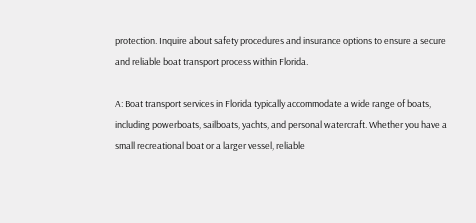protection. Inquire about safety procedures and insurance options to ensure a secure and reliable boat transport process within Florida.

A: Boat transport services in Florida typically accommodate a wide range of boats, including powerboats, sailboats, yachts, and personal watercraft. Whether you have a small recreational boat or a larger vessel, reliable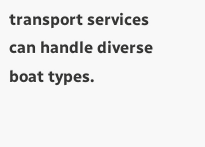transport services can handle diverse boat types.